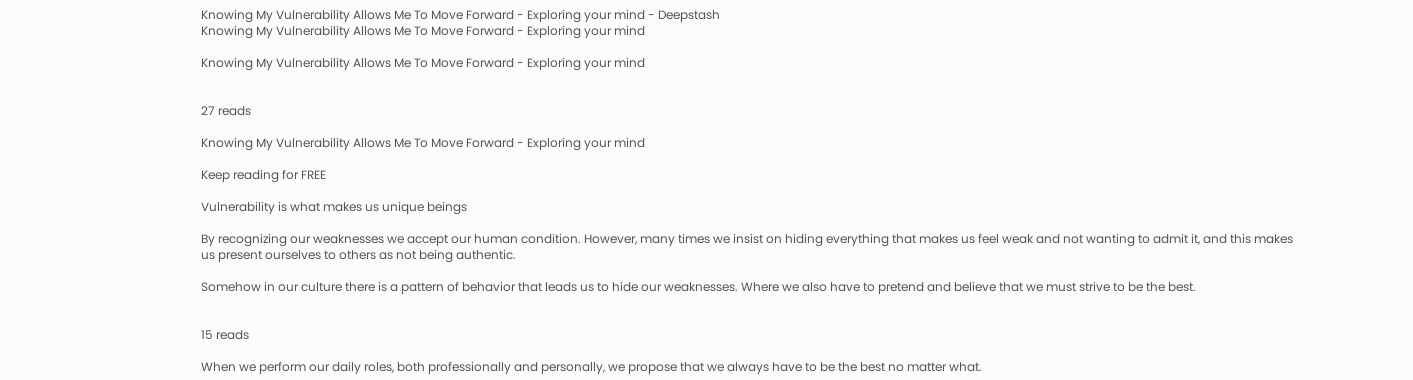Knowing My Vulnerability Allows Me To Move Forward - Exploring your mind - Deepstash
Knowing My Vulnerability Allows Me To Move Forward - Exploring your mind

Knowing My Vulnerability Allows Me To Move Forward - Exploring your mind


27 reads

Knowing My Vulnerability Allows Me To Move Forward - Exploring your mind

Keep reading for FREE

Vulnerability is what makes us unique beings

By recognizing our weaknesses we accept our human condition. However, many times we insist on hiding everything that makes us feel weak and not wanting to admit it, and this makes us present ourselves to others as not being authentic.

Somehow in our culture there is a pattern of behavior that leads us to hide our weaknesses. Where we also have to pretend and believe that we must strive to be the best.


15 reads

When we perform our daily roles, both professionally and personally, we propose that we always have to be the best no matter what.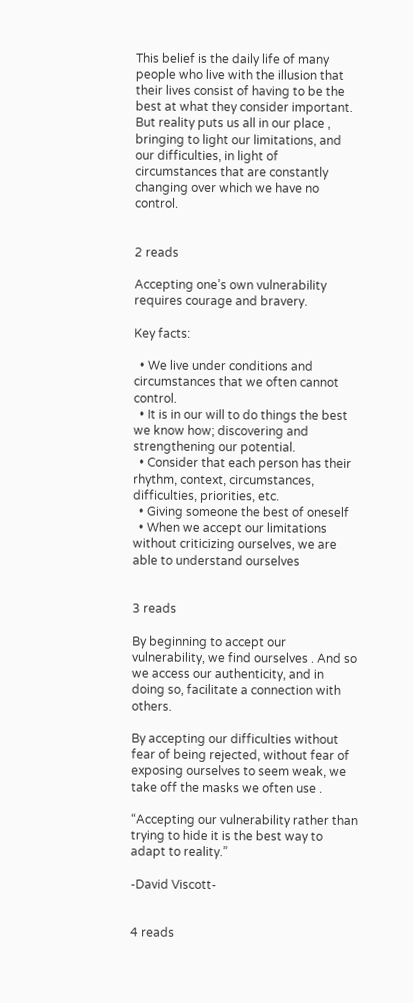This belief is the daily life of many people who live with the illusion that their lives consist of having to be the best at what they consider important. But reality puts us all in our place , bringing to light our limitations, and our difficulties, in light of circumstances that are constantly changing over which we have no control.


2 reads

Accepting one’s own vulnerability requires courage and bravery.

Key facts:

  • We live under conditions and circumstances that we often cannot control.
  • It is in our will to do things the best we know how; discovering and strengthening our potential.
  • Consider that each person has their rhythm, context, circumstances, difficulties, priorities, etc.
  • Giving someone the best of oneself
  • When we accept our limitations without criticizing ourselves, we are able to understand ourselves


3 reads

By beginning to accept our vulnerability, we find ourselves . And so we access our authenticity, and in doing so, facilitate a connection with others.

By accepting our difficulties without fear of being rejected, without fear of exposing ourselves to seem weak, we take off the masks we often use .

“Accepting our vulnerability rather than trying to hide it is the best way to adapt to reality.”

-David Viscott-


4 reads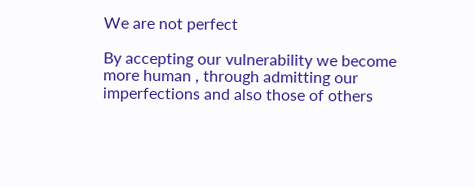We are not perfect

By accepting our vulnerability we become more human , through admitting our imperfections and also those of others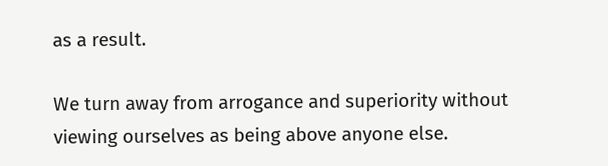as a result.

We turn away from arrogance and superiority without viewing ourselves as being above anyone else.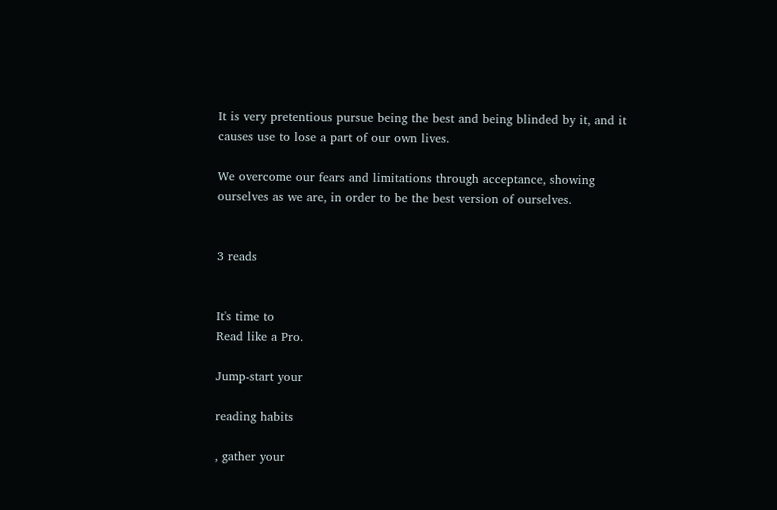It is very pretentious pursue being the best and being blinded by it, and it causes use to lose a part of our own lives.

We overcome our fears and limitations through acceptance, showing ourselves as we are, in order to be the best version of ourselves.


3 reads


It's time to
Read like a Pro.

Jump-start your

reading habits

, gather your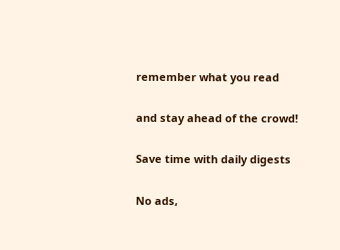remember what you read

and stay ahead of the crowd!

Save time with daily digests

No ads,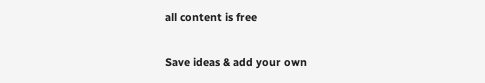all content is free

Save ideas & add your own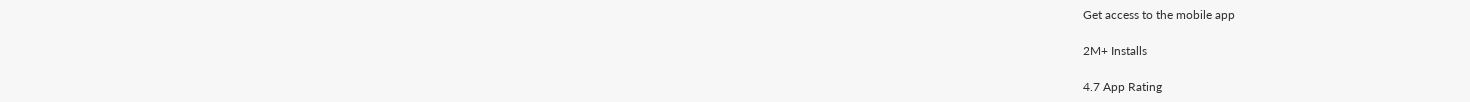Get access to the mobile app

2M+ Installs

4.7 App Rating